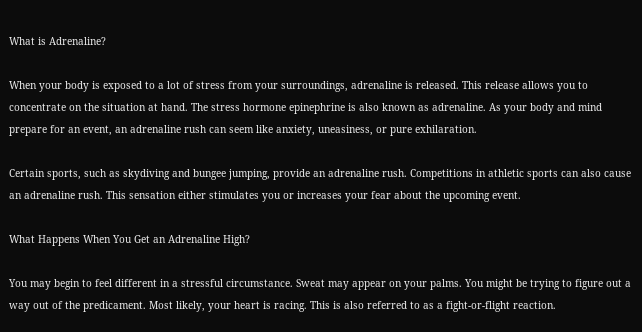What is Adrenaline?

When your body is exposed to a lot of stress from your surroundings, adrenaline is released. This release allows you to concentrate on the situation at hand. The stress hormone epinephrine is also known as adrenaline. As your body and mind prepare for an event, an adrenaline rush can seem like anxiety, uneasiness, or pure exhilaration.

Certain sports, such as skydiving and bungee jumping, provide an adrenaline rush. Competitions in athletic sports can also cause an adrenaline rush. This sensation either stimulates you or increases your fear about the upcoming event.

What Happens When You Get an Adrenaline High?

You may begin to feel different in a stressful circumstance. Sweat may appear on your palms. You might be trying to figure out a way out of the predicament. Most likely, your heart is racing. This is also referred to as a fight-or-flight reaction.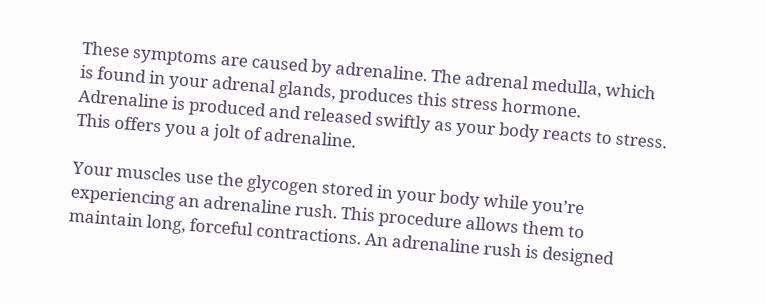These symptoms are caused by adrenaline. The adrenal medulla, which is found in your adrenal glands, produces this stress hormone. Adrenaline is produced and released swiftly as your body reacts to stress. This offers you a jolt of adrenaline.

Your muscles use the glycogen stored in your body while you’re experiencing an adrenaline rush. This procedure allows them to maintain long, forceful contractions. An adrenaline rush is designed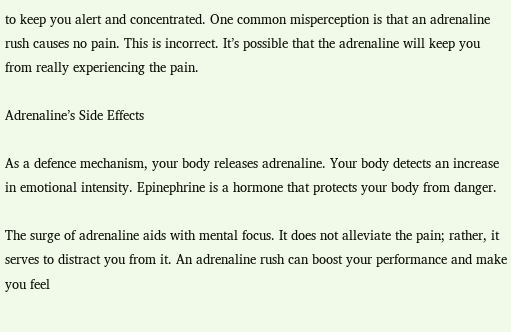to keep you alert and concentrated. One common misperception is that an adrenaline rush causes no pain. This is incorrect. It’s possible that the adrenaline will keep you from really experiencing the pain.

Adrenaline’s Side Effects

As a defence mechanism, your body releases adrenaline. Your body detects an increase in emotional intensity. Epinephrine is a hormone that protects your body from danger.

The surge of adrenaline aids with mental focus. It does not alleviate the pain; rather, it serves to distract you from it. An adrenaline rush can boost your performance and make you feel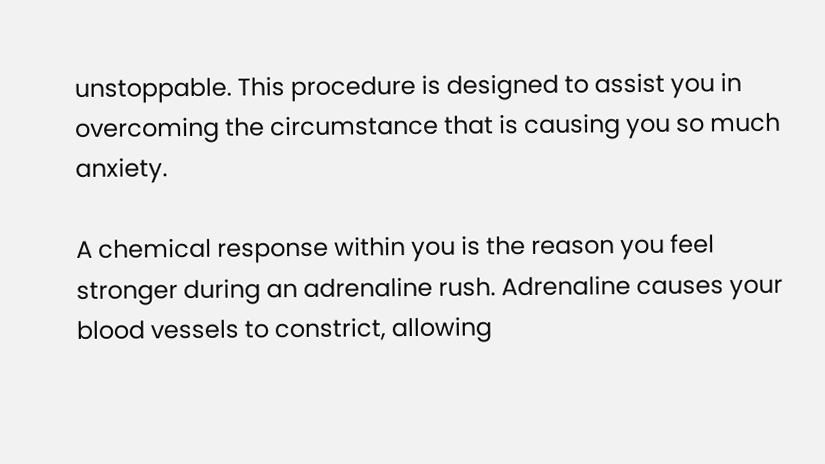unstoppable. This procedure is designed to assist you in overcoming the circumstance that is causing you so much anxiety.

A chemical response within you is the reason you feel stronger during an adrenaline rush. Adrenaline causes your blood vessels to constrict, allowing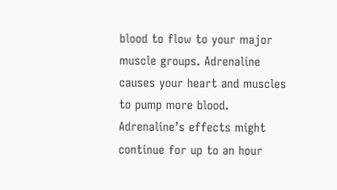blood to flow to your major muscle groups. Adrenaline causes your heart and muscles to pump more blood. Adrenaline’s effects might continue for up to an hour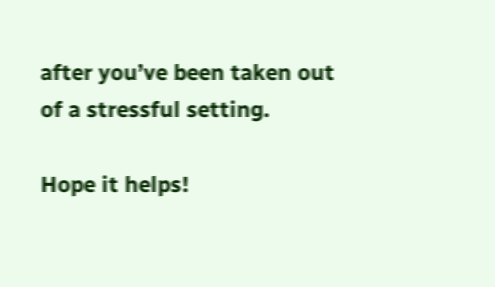after you’ve been taken out of a stressful setting.

Hope it helps!